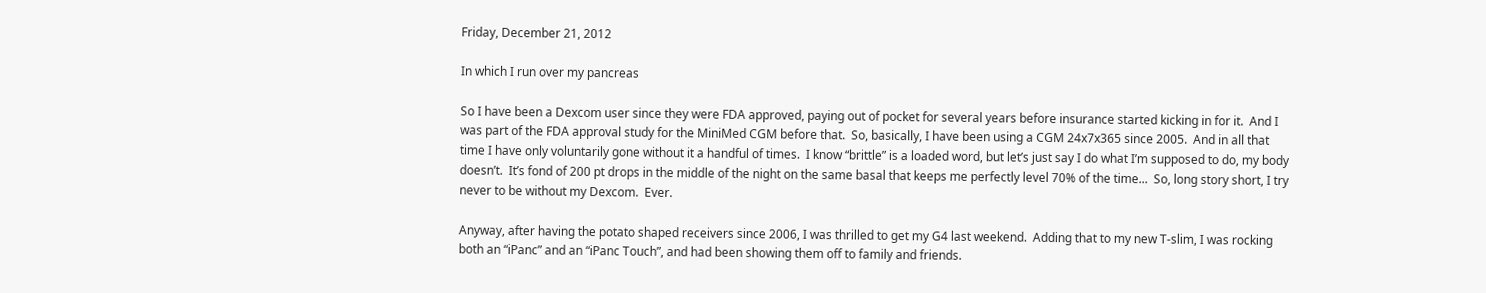Friday, December 21, 2012

In which I run over my pancreas

So I have been a Dexcom user since they were FDA approved, paying out of pocket for several years before insurance started kicking in for it.  And I was part of the FDA approval study for the MiniMed CGM before that.  So, basically, I have been using a CGM 24x7x365 since 2005.  And in all that time I have only voluntarily gone without it a handful of times.  I know “brittle” is a loaded word, but let’s just say I do what I’m supposed to do, my body doesn’t.  It’s fond of 200 pt drops in the middle of the night on the same basal that keeps me perfectly level 70% of the time...  So, long story short, I try never to be without my Dexcom.  Ever.

Anyway, after having the potato shaped receivers since 2006, I was thrilled to get my G4 last weekend.  Adding that to my new T-slim, I was rocking both an “iPanc” and an “iPanc Touch”, and had been showing them off to family and friends.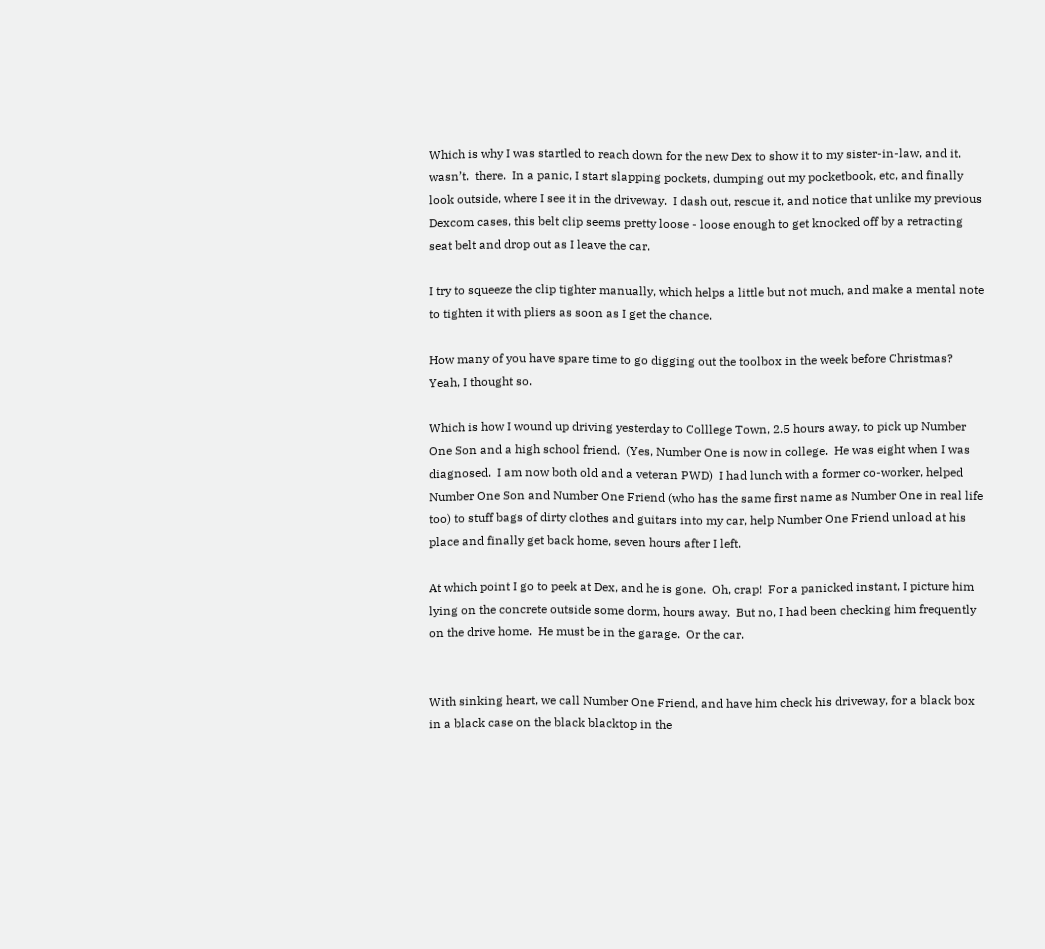Which is why I was startled to reach down for the new Dex to show it to my sister-in-law, and it. wasn’t.  there.  In a panic, I start slapping pockets, dumping out my pocketbook, etc, and finally look outside, where I see it in the driveway.  I dash out, rescue it, and notice that unlike my previous Dexcom cases, this belt clip seems pretty loose - loose enough to get knocked off by a retracting seat belt and drop out as I leave the car.

I try to squeeze the clip tighter manually, which helps a little but not much, and make a mental note to tighten it with pliers as soon as I get the chance.

How many of you have spare time to go digging out the toolbox in the week before Christmas?  Yeah, I thought so.

Which is how I wound up driving yesterday to Colllege Town, 2.5 hours away, to pick up Number One Son and a high school friend.  (Yes, Number One is now in college.  He was eight when I was diagnosed.  I am now both old and a veteran PWD)  I had lunch with a former co-worker, helped Number One Son and Number One Friend (who has the same first name as Number One in real life too) to stuff bags of dirty clothes and guitars into my car, help Number One Friend unload at his place and finally get back home, seven hours after I left.

At which point I go to peek at Dex, and he is gone.  Oh, crap!  For a panicked instant, I picture him lying on the concrete outside some dorm, hours away.  But no, I had been checking him frequently on the drive home.  He must be in the garage.  Or the car.


With sinking heart, we call Number One Friend, and have him check his driveway, for a black box in a black case on the black blacktop in the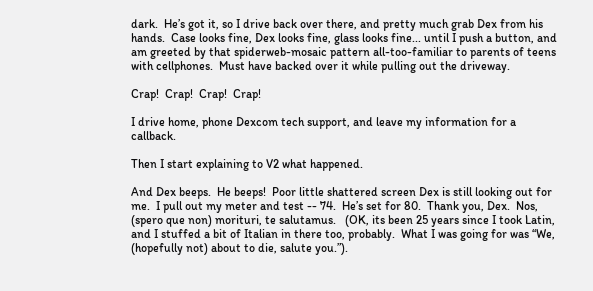dark.  He’s got it, so I drive back over there, and pretty much grab Dex from his hands.  Case looks fine, Dex looks fine, glass looks fine... until I push a button, and am greeted by that spiderweb-mosaic pattern all-too-familiar to parents of teens with cellphones.  Must have backed over it while pulling out the driveway.

Crap!  Crap!  Crap!  Crap!

I drive home, phone Dexcom tech support, and leave my information for a callback.

Then I start explaining to V2 what happened.

And Dex beeps.  He beeps!  Poor little shattered screen Dex is still looking out for me.  I pull out my meter and test -- 74.  He’s set for 80.  Thank you, Dex.  Nos, (spero que non) morituri, te salutamus.   (OK, its been 25 years since I took Latin, and I stuffed a bit of Italian in there too, probably.  What I was going for was “We, (hopefully not) about to die, salute you.”).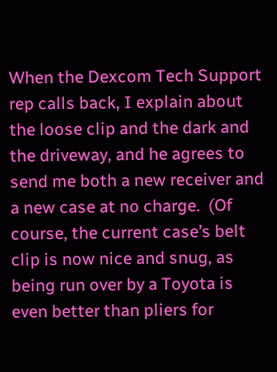When the Dexcom Tech Support rep calls back, I explain about the loose clip and the dark and the driveway, and he agrees to send me both a new receiver and a new case at no charge.  (Of course, the current case’s belt clip is now nice and snug, as being run over by a Toyota is even better than pliers for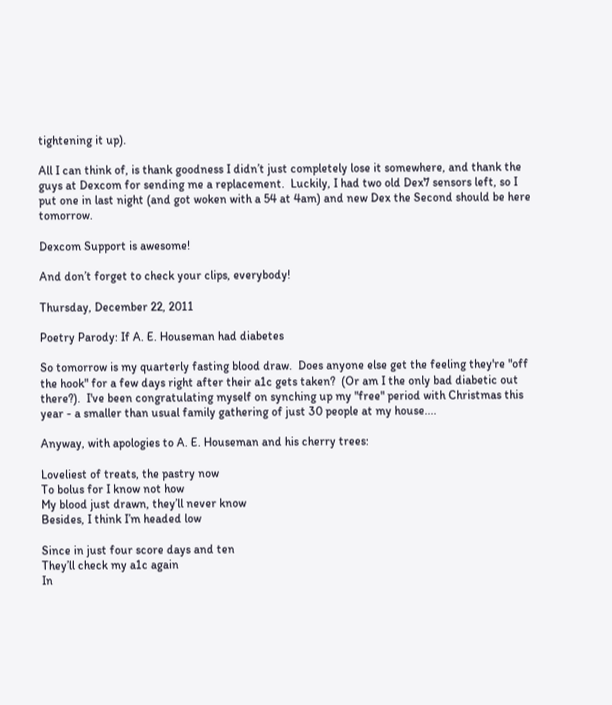tightening it up).

All I can think of, is thank goodness I didn’t just completely lose it somewhere, and thank the guys at Dexcom for sending me a replacement.  Luckily, I had two old Dex7 sensors left, so I put one in last night (and got woken with a 54 at 4am) and new Dex the Second should be here tomorrow.

Dexcom Support is awesome!

And don’t forget to check your clips, everybody!

Thursday, December 22, 2011

Poetry Parody: If A. E. Houseman had diabetes

So tomorrow is my quarterly fasting blood draw.  Does anyone else get the feeling they're "off the hook" for a few days right after their a1c gets taken?  (Or am I the only bad diabetic out there?).  I've been congratulating myself on synching up my "free" period with Christmas this year - a smaller than usual family gathering of just 30 people at my house....

Anyway, with apologies to A. E. Houseman and his cherry trees:

Loveliest of treats, the pastry now
To bolus for I know not how
My blood just drawn, they’ll never know
Besides, I think I’m headed low

Since in just four score days and ten
They’ll check my a1c again
In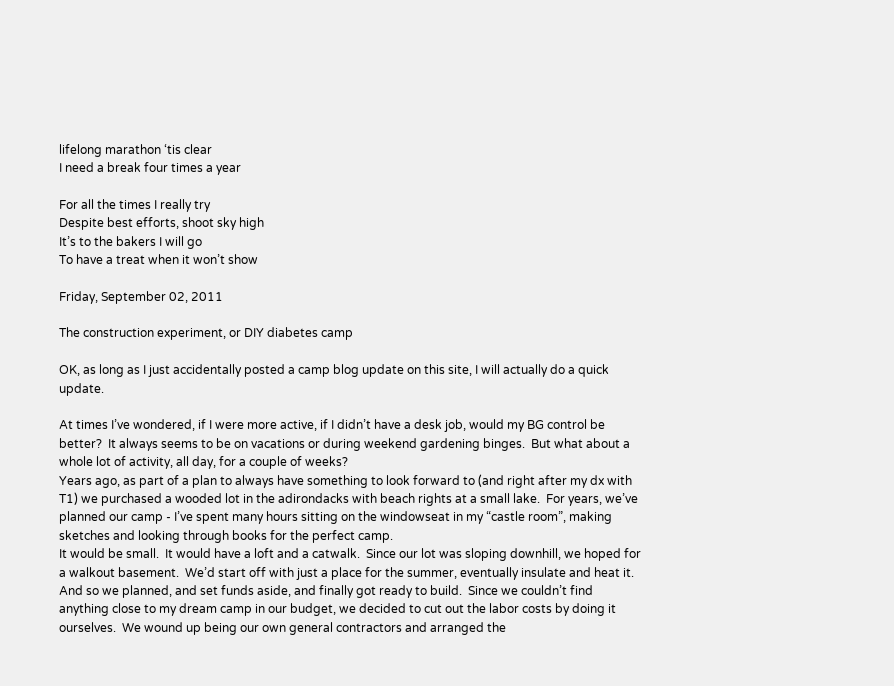lifelong marathon ‘tis clear
I need a break four times a year

For all the times I really try
Despite best efforts, shoot sky high
It’s to the bakers I will go
To have a treat when it won’t show

Friday, September 02, 2011

The construction experiment, or DIY diabetes camp

OK, as long as I just accidentally posted a camp blog update on this site, I will actually do a quick update.

At times I’ve wondered, if I were more active, if I didn’t have a desk job, would my BG control be better?  It always seems to be on vacations or during weekend gardening binges.  But what about a whole lot of activity, all day, for a couple of weeks?
Years ago, as part of a plan to always have something to look forward to (and right after my dx with T1) we purchased a wooded lot in the adirondacks with beach rights at a small lake.  For years, we’ve planned our camp - I’ve spent many hours sitting on the windowseat in my “castle room”, making sketches and looking through books for the perfect camp.
It would be small.  It would have a loft and a catwalk.  Since our lot was sloping downhill, we hoped for a walkout basement.  We’d start off with just a place for the summer, eventually insulate and heat it.
And so we planned, and set funds aside, and finally got ready to build.  Since we couldn’t find anything close to my dream camp in our budget, we decided to cut out the labor costs by doing it ourselves.  We wound up being our own general contractors and arranged the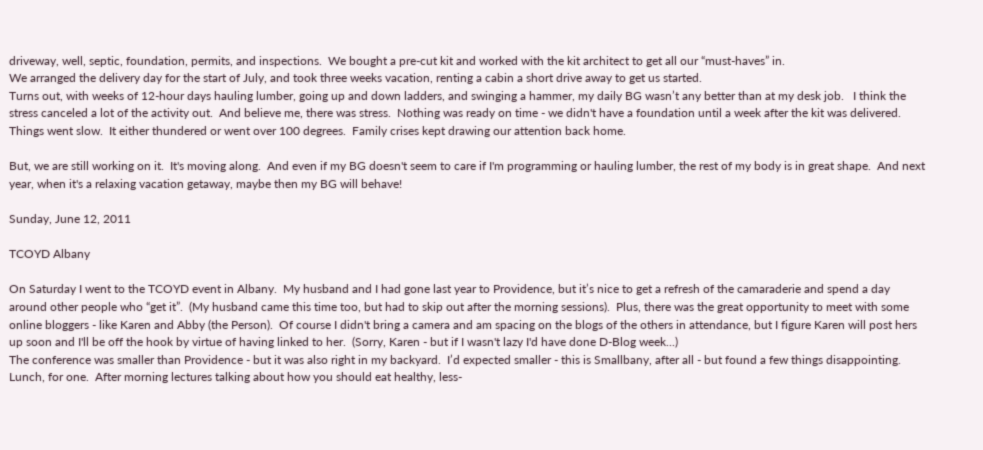driveway, well, septic, foundation, permits, and inspections.  We bought a pre-cut kit and worked with the kit architect to get all our “must-haves” in.
We arranged the delivery day for the start of July, and took three weeks vacation, renting a cabin a short drive away to get us started.
Turns out, with weeks of 12-hour days hauling lumber, going up and down ladders, and swinging a hammer, my daily BG wasn’t any better than at my desk job.   I think the stress canceled a lot of the activity out.  And believe me, there was stress.  Nothing was ready on time - we didn't have a foundation until a week after the kit was delivered.  Things went slow.  It either thundered or went over 100 degrees.  Family crises kept drawing our attention back home.

But, we are still working on it.  It's moving along.  And even if my BG doesn't seem to care if I'm programming or hauling lumber, the rest of my body is in great shape.  And next year, when it's a relaxing vacation getaway, maybe then my BG will behave!

Sunday, June 12, 2011

TCOYD Albany

On Saturday I went to the TCOYD event in Albany.  My husband and I had gone last year to Providence, but it’s nice to get a refresh of the camaraderie and spend a day around other people who “get it”.  (My husband came this time too, but had to skip out after the morning sessions).  Plus, there was the great opportunity to meet with some online bloggers - like Karen and Abby (the Person).  Of course I didn't bring a camera and am spacing on the blogs of the others in attendance, but I figure Karen will post hers up soon and I'll be off the hook by virtue of having linked to her.  (Sorry, Karen - but if I wasn't lazy I'd have done D-Blog week...)
The conference was smaller than Providence - but it was also right in my backyard.  I’d expected smaller - this is Smallbany, after all - but found a few things disappointing.  Lunch, for one.  After morning lectures talking about how you should eat healthy, less-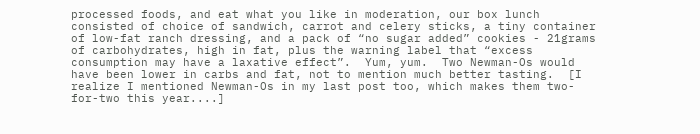processed foods, and eat what you like in moderation, our box lunch consisted of choice of sandwich, carrot and celery sticks, a tiny container of low-fat ranch dressing, and a pack of “no sugar added” cookies - 21grams of carbohydrates, high in fat, plus the warning label that “excess consumption may have a laxative effect”.  Yum, yum.  Two Newman-Os would have been lower in carbs and fat, not to mention much better tasting.  [I realize I mentioned Newman-Os in my last post too, which makes them two-for-two this year....]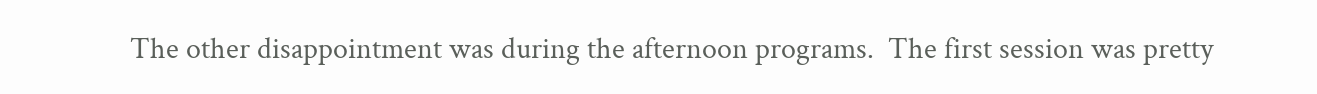The other disappointment was during the afternoon programs.  The first session was pretty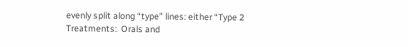evenly split along “type” lines: either “Type 2 Treatments:  Orals and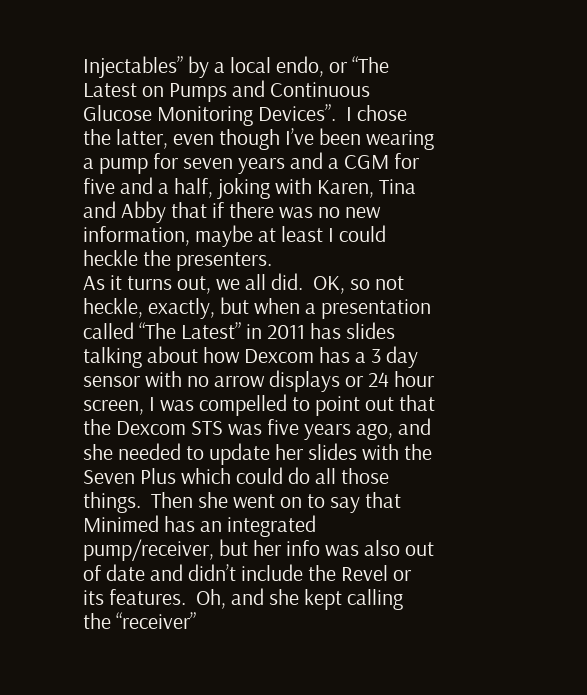Injectables” by a local endo, or “The Latest on Pumps and Continuous Glucose Monitoring Devices”.  I chose the latter, even though I’ve been wearing a pump for seven years and a CGM for five and a half, joking with Karen, Tina and Abby that if there was no new information, maybe at least I could heckle the presenters.
As it turns out, we all did.  OK, so not heckle, exactly, but when a presentation called “The Latest” in 2011 has slides talking about how Dexcom has a 3 day sensor with no arrow displays or 24 hour screen, I was compelled to point out that the Dexcom STS was five years ago, and she needed to update her slides with the Seven Plus which could do all those things.  Then she went on to say that Minimed has an integrated pump/receiver, but her info was also out of date and didn’t include the Revel or its features.  Oh, and she kept calling the “receiver”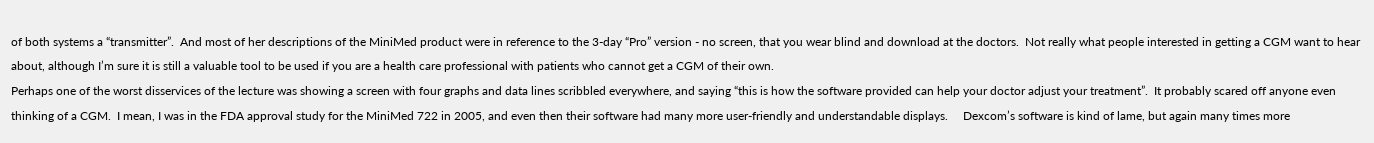of both systems a “transmitter”.  And most of her descriptions of the MiniMed product were in reference to the 3-day “Pro” version - no screen, that you wear blind and download at the doctors.  Not really what people interested in getting a CGM want to hear about, although I’m sure it is still a valuable tool to be used if you are a health care professional with patients who cannot get a CGM of their own.
Perhaps one of the worst disservices of the lecture was showing a screen with four graphs and data lines scribbled everywhere, and saying “this is how the software provided can help your doctor adjust your treatment”.  It probably scared off anyone even thinking of a CGM.  I mean, I was in the FDA approval study for the MiniMed 722 in 2005, and even then their software had many more user-friendly and understandable displays.     Dexcom’s software is kind of lame, but again many times more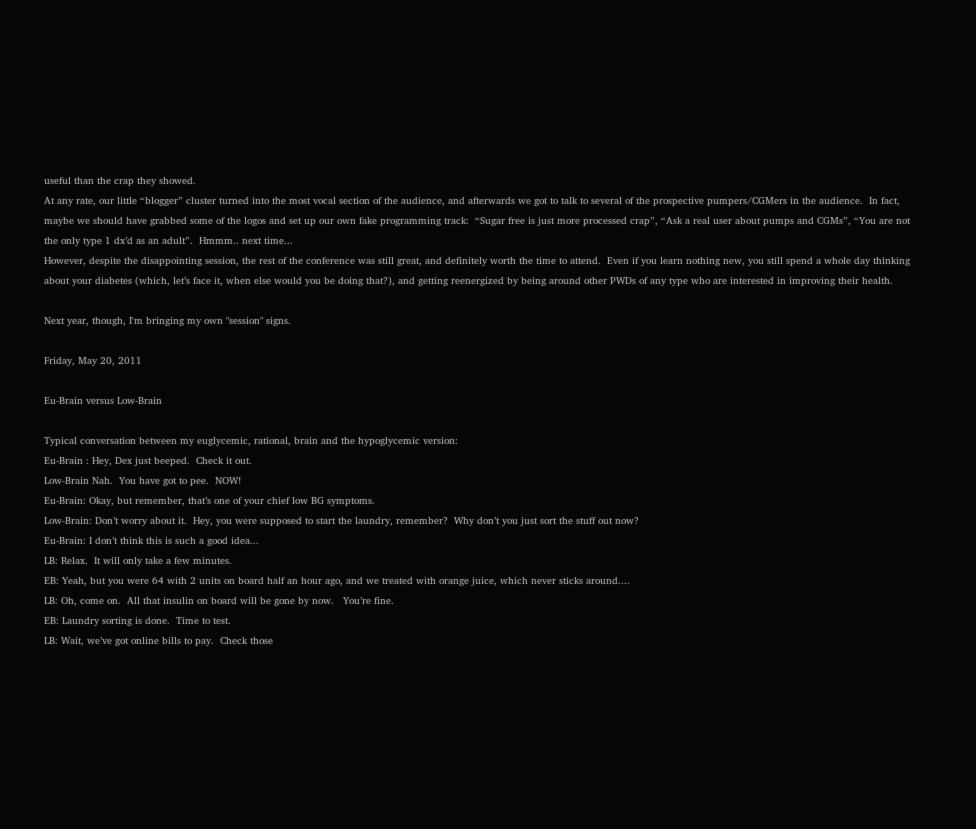useful than the crap they showed.
At any rate, our little “blogger” cluster turned into the most vocal section of the audience, and afterwards we got to talk to several of the prospective pumpers/CGMers in the audience.  In fact, maybe we should have grabbed some of the logos and set up our own fake programming track:  “Sugar free is just more processed crap”, “Ask a real user about pumps and CGMs”, “You are not the only type 1 dx’d as an adult”.  Hmmm.. next time...
However, despite the disappointing session, the rest of the conference was still great, and definitely worth the time to attend.  Even if you learn nothing new, you still spend a whole day thinking about your diabetes (which, let’s face it, when else would you be doing that?), and getting reenergized by being around other PWDs of any type who are interested in improving their health.

Next year, though, I'm bringing my own "session" signs.

Friday, May 20, 2011

Eu-Brain versus Low-Brain

Typical conversation between my euglycemic, rational, brain and the hypoglycemic version:
Eu-Brain : Hey, Dex just beeped.  Check it out.
Low-Brain Nah.  You have got to pee.  NOW!
Eu-Brain: Okay, but remember, that’s one of your chief low BG symptoms.
Low-Brain: Don’t worry about it.  Hey, you were supposed to start the laundry, remember?  Why don’t you just sort the stuff out now?
Eu-Brain: I don’t think this is such a good idea...
LB: Relax.  It will only take a few minutes.
EB: Yeah, but you were 64 with 2 units on board half an hour ago, and we treated with orange juice, which never sticks around....
LB: Oh, come on.  All that insulin on board will be gone by now.   You’re fine.
EB: Laundry sorting is done.  Time to test.
LB: Wait, we’ve got online bills to pay.  Check those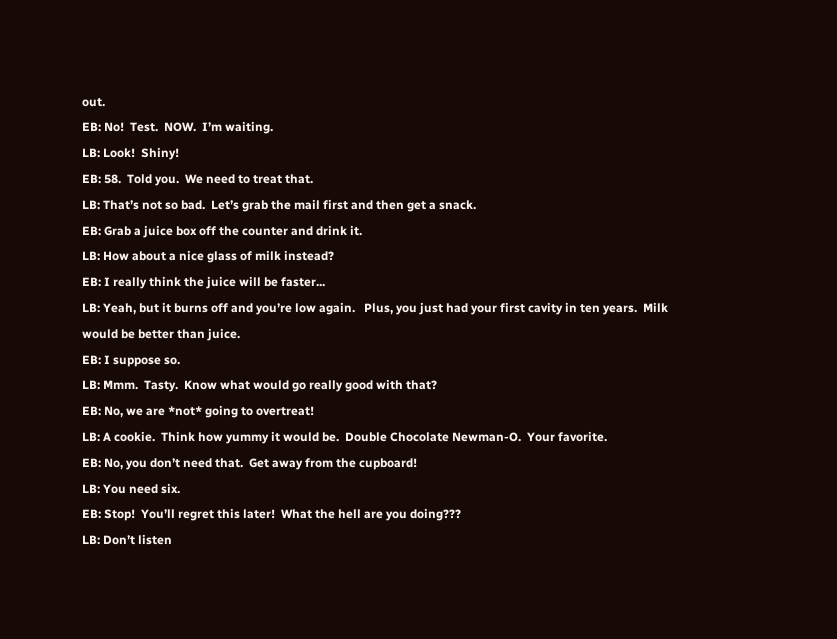out.
EB: No!  Test.  NOW.  I’m waiting.
LB: Look!  Shiny!
EB: 58.  Told you.  We need to treat that.
LB: That’s not so bad.  Let’s grab the mail first and then get a snack.
EB: Grab a juice box off the counter and drink it.
LB: How about a nice glass of milk instead?
EB: I really think the juice will be faster...
LB: Yeah, but it burns off and you’re low again.   Plus, you just had your first cavity in ten years.  Milk would be better than juice.
EB: I suppose so.
LB: Mmm.  Tasty.  Know what would go really good with that?
EB: No, we are *not* going to overtreat!
LB: A cookie.  Think how yummy it would be.  Double Chocolate Newman-O.  Your favorite.
EB: No, you don’t need that.  Get away from the cupboard!
LB: You need six.
EB: Stop!  You’ll regret this later!  What the hell are you doing???
LB: Don’t listen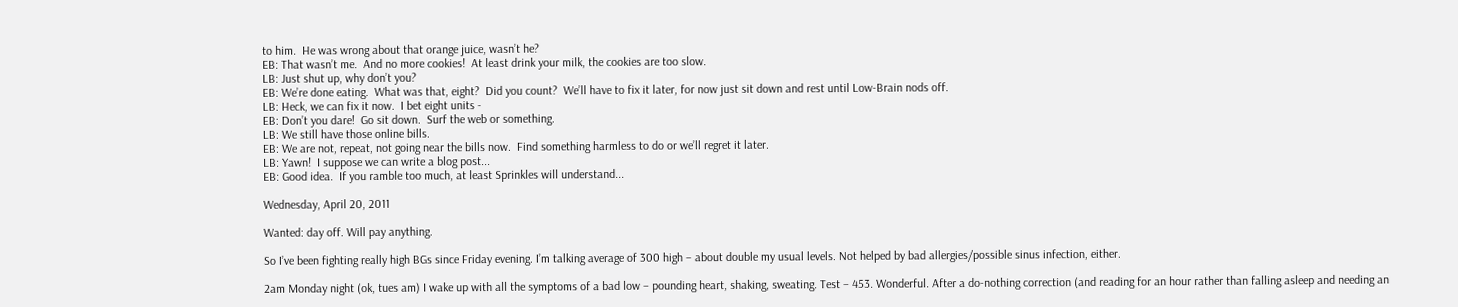to him.  He was wrong about that orange juice, wasn’t he?
EB: That wasn’t me.  And no more cookies!  At least drink your milk, the cookies are too slow.
LB: Just shut up, why don’t you?
EB: We’re done eating.  What was that, eight?  Did you count?  We’ll have to fix it later, for now just sit down and rest until Low-Brain nods off.
LB: Heck, we can fix it now.  I bet eight units -
EB: Don’t you dare!  Go sit down.  Surf the web or something.
LB: We still have those online bills.
EB: We are not, repeat, not going near the bills now.  Find something harmless to do or we’ll regret it later.
LB: Yawn!  I suppose we can write a blog post...
EB: Good idea.  If you ramble too much, at least Sprinkles will understand...

Wednesday, April 20, 2011

Wanted: day off. Will pay anything.

So I’ve been fighting really high BGs since Friday evening. I’m talking average of 300 high – about double my usual levels. Not helped by bad allergies/possible sinus infection, either.

2am Monday night (ok, tues am) I wake up with all the symptoms of a bad low – pounding heart, shaking, sweating. Test – 453. Wonderful. After a do-nothing correction (and reading for an hour rather than falling asleep and needing an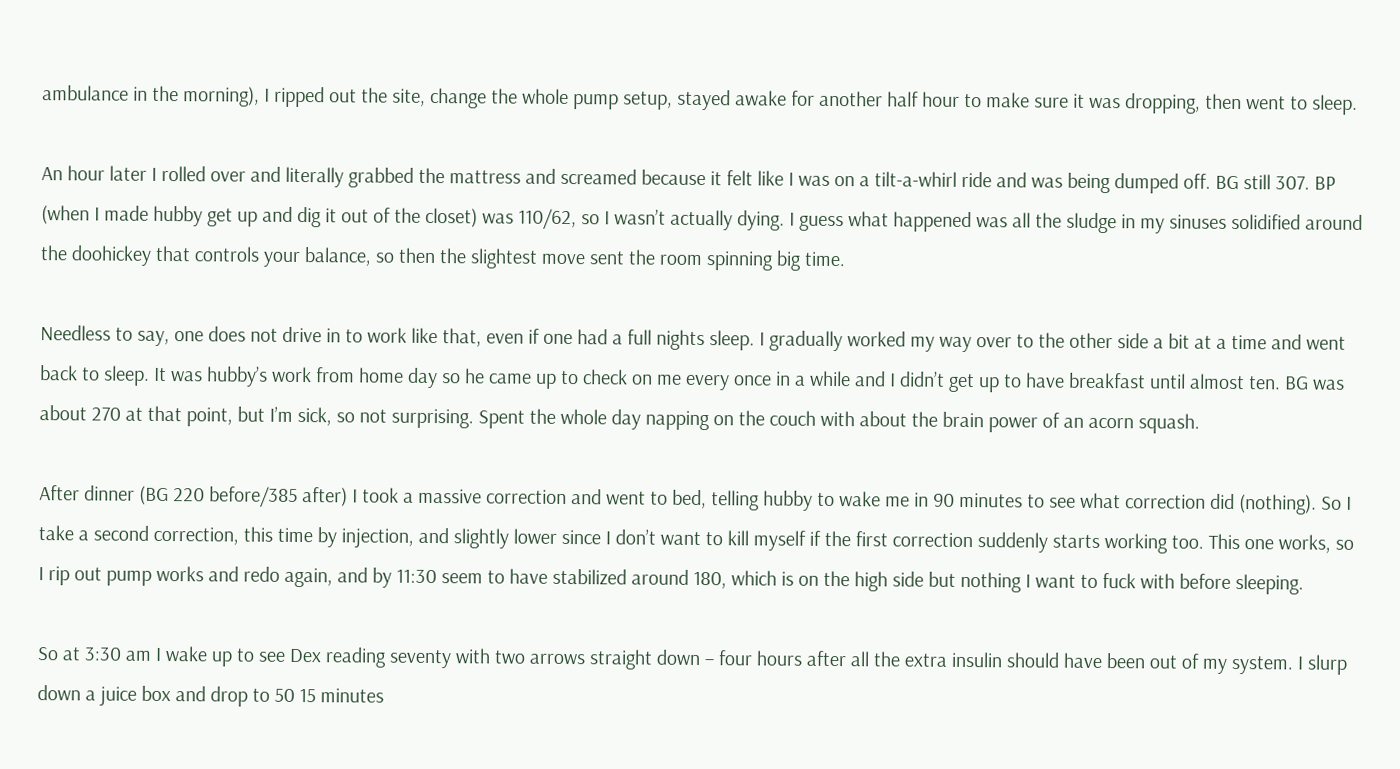ambulance in the morning), I ripped out the site, change the whole pump setup, stayed awake for another half hour to make sure it was dropping, then went to sleep.

An hour later I rolled over and literally grabbed the mattress and screamed because it felt like I was on a tilt-a-whirl ride and was being dumped off. BG still 307. BP (when I made hubby get up and dig it out of the closet) was 110/62, so I wasn’t actually dying. I guess what happened was all the sludge in my sinuses solidified around the doohickey that controls your balance, so then the slightest move sent the room spinning big time.

Needless to say, one does not drive in to work like that, even if one had a full nights sleep. I gradually worked my way over to the other side a bit at a time and went back to sleep. It was hubby’s work from home day so he came up to check on me every once in a while and I didn’t get up to have breakfast until almost ten. BG was about 270 at that point, but I’m sick, so not surprising. Spent the whole day napping on the couch with about the brain power of an acorn squash.

After dinner (BG 220 before/385 after) I took a massive correction and went to bed, telling hubby to wake me in 90 minutes to see what correction did (nothing). So I take a second correction, this time by injection, and slightly lower since I don’t want to kill myself if the first correction suddenly starts working too. This one works, so I rip out pump works and redo again, and by 11:30 seem to have stabilized around 180, which is on the high side but nothing I want to fuck with before sleeping.

So at 3:30 am I wake up to see Dex reading seventy with two arrows straight down – four hours after all the extra insulin should have been out of my system. I slurp down a juice box and drop to 50 15 minutes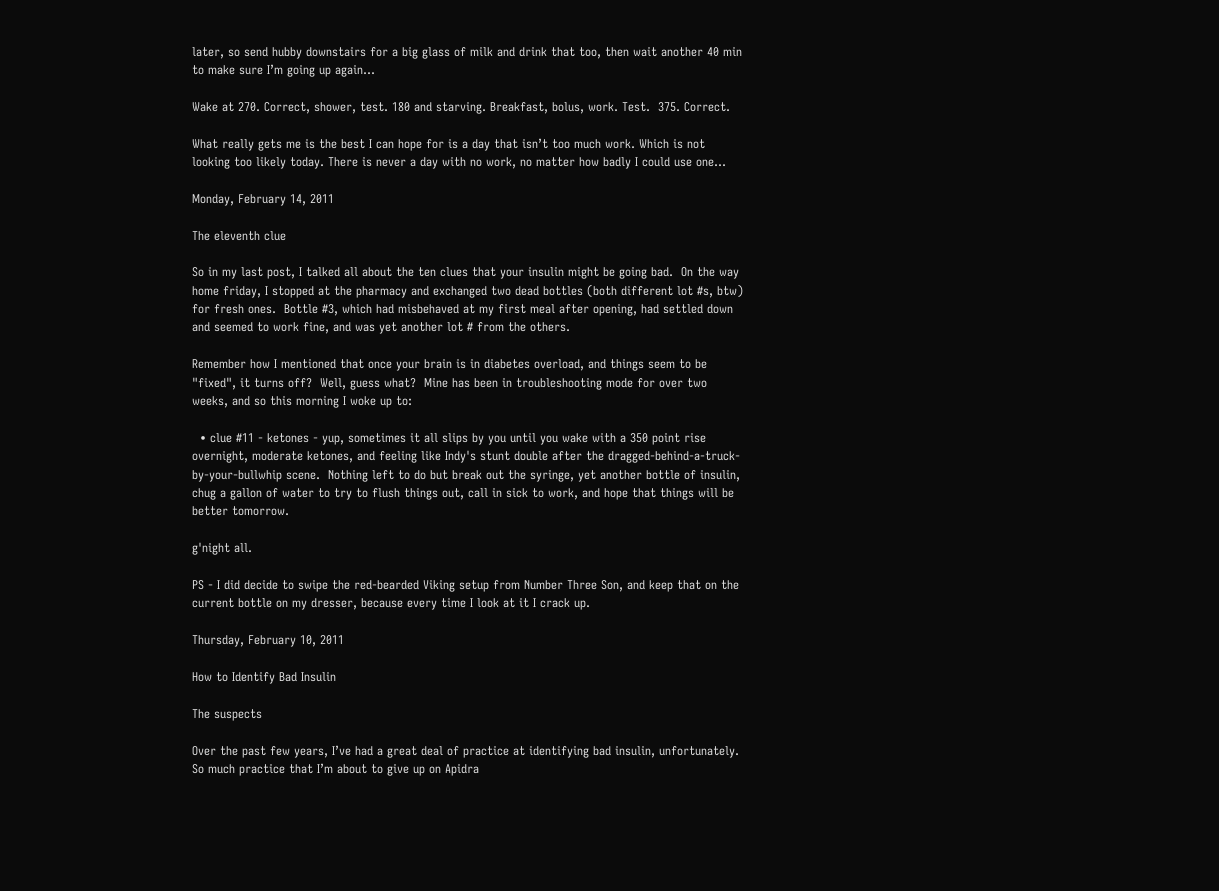later, so send hubby downstairs for a big glass of milk and drink that too, then wait another 40 min to make sure I’m going up again…

Wake at 270. Correct, shower, test. 180 and starving. Breakfast, bolus, work. Test.  375. Correct.

What really gets me is the best I can hope for is a day that isn’t too much work. Which is not looking too likely today. There is never a day with no work, no matter how badly I could use one…

Monday, February 14, 2011

The eleventh clue

So in my last post, I talked all about the ten clues that your insulin might be going bad.  On the way home friday, I stopped at the pharmacy and exchanged two dead bottles (both different lot #s, btw) for fresh ones.  Bottle #3, which had misbehaved at my first meal after opening, had settled down and seemed to work fine, and was yet another lot # from the others.

Remember how I mentioned that once your brain is in diabetes overload, and things seem to be "fixed", it turns off?  Well, guess what?  Mine has been in troubleshooting mode for over two weeks, and so this morning I woke up to:

  • clue #11 - ketones - yup, sometimes it all slips by you until you wake with a 350 point rise overnight, moderate ketones, and feeling like Indy's stunt double after the dragged-behind-a-truck-by-your-bullwhip scene.  Nothing left to do but break out the syringe, yet another bottle of insulin, chug a gallon of water to try to flush things out, call in sick to work, and hope that things will be better tomorrow.

g'night all.

PS - I did decide to swipe the red-bearded Viking setup from Number Three Son, and keep that on the current bottle on my dresser, because every time I look at it I crack up.

Thursday, February 10, 2011

How to Identify Bad Insulin

The suspects

Over the past few years, I’ve had a great deal of practice at identifying bad insulin, unfortunately.  So much practice that I’m about to give up on Apidra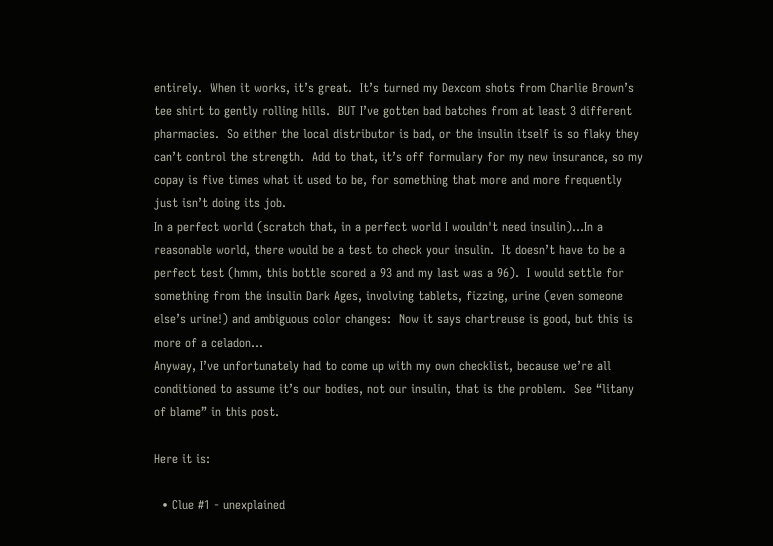entirely.  When it works, it’s great.  It’s turned my Dexcom shots from Charlie Brown’s tee shirt to gently rolling hills.  BUT I’ve gotten bad batches from at least 3 different pharmacies.  So either the local distributor is bad, or the insulin itself is so flaky they can’t control the strength.  Add to that, it’s off formulary for my new insurance, so my copay is five times what it used to be, for something that more and more frequently just isn’t doing its job.
In a perfect world (scratch that, in a perfect world I wouldn't need insulin)...In a reasonable world, there would be a test to check your insulin.  It doesn’t have to be a perfect test (hmm, this bottle scored a 93 and my last was a 96).  I would settle for something from the insulin Dark Ages, involving tablets, fizzing, urine (even someone else’s urine!) and ambiguous color changes:  Now it says chartreuse is good, but this is more of a celadon...
Anyway, I’ve unfortunately had to come up with my own checklist, because we’re all conditioned to assume it’s our bodies, not our insulin, that is the problem.  See “litany of blame” in this post.

Here it is:

  • Clue #1 - unexplained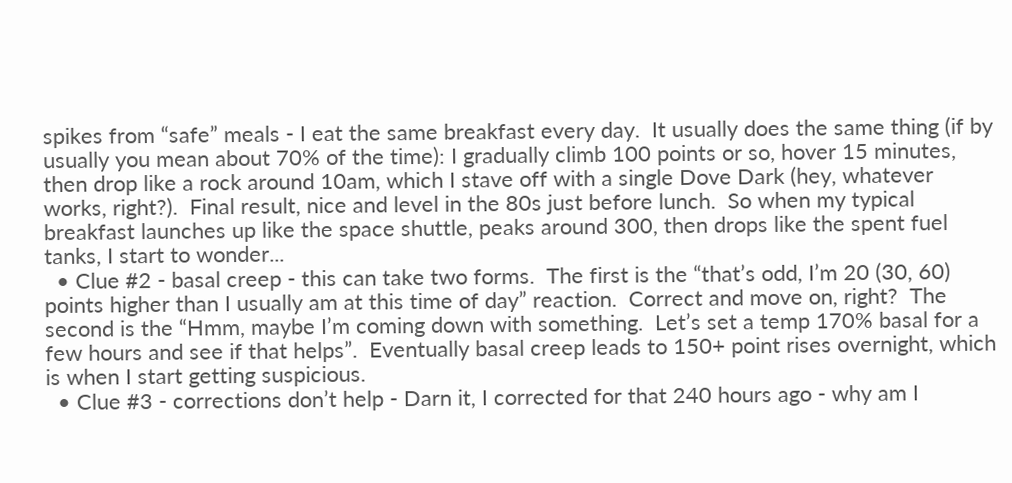spikes from “safe” meals - I eat the same breakfast every day.  It usually does the same thing (if by usually you mean about 70% of the time): I gradually climb 100 points or so, hover 15 minutes, then drop like a rock around 10am, which I stave off with a single Dove Dark (hey, whatever works, right?).  Final result, nice and level in the 80s just before lunch.  So when my typical breakfast launches up like the space shuttle, peaks around 300, then drops like the spent fuel tanks, I start to wonder...
  • Clue #2 - basal creep - this can take two forms.  The first is the “that’s odd, I’m 20 (30, 60) points higher than I usually am at this time of day” reaction.  Correct and move on, right?  The second is the “Hmm, maybe I’m coming down with something.  Let’s set a temp 170% basal for a few hours and see if that helps”.  Eventually basal creep leads to 150+ point rises overnight, which is when I start getting suspicious.
  • Clue #3 - corrections don’t help - Darn it, I corrected for that 240 hours ago - why am I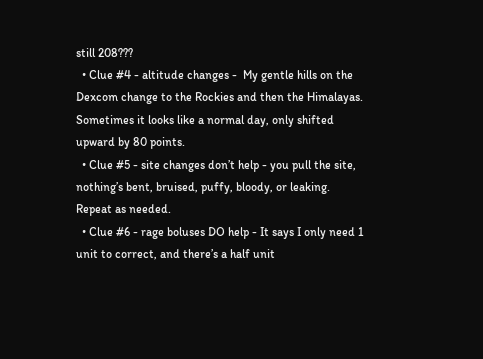still 208???
  • Clue #4 - altitude changes -  My gentle hills on the Dexcom change to the Rockies and then the Himalayas.  Sometimes it looks like a normal day, only shifted upward by 80 points.
  • Clue #5 - site changes don’t help - you pull the site, nothing’s bent, bruised, puffy, bloody, or leaking.  Repeat as needed.
  • Clue #6 - rage boluses DO help - It says I only need 1 unit to correct, and there’s a half unit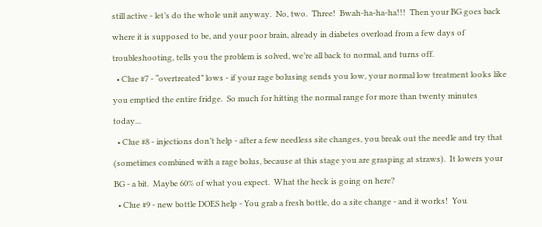still active - let’s do the whole unit anyway.  No, two.  Three!  Bwah-ha-ha-ha!!!  Then your BG goes back where it is supposed to be, and your poor brain, already in diabetes overload from a few days of troubleshooting, tells you the problem is solved, we’re all back to normal, and turns off.
  • Clue #7 - “overtreated” lows - if your rage bolusing sends you low, your normal low treatment looks like you emptied the entire fridge.  So much for hitting the normal range for more than twenty minutes today...
  • Clue #8 - injections don’t help - after a few needless site changes, you break out the needle and try that (sometimes combined with a rage bolus, because at this stage you are grasping at straws).  It lowers your BG - a bit.  Maybe 60% of what you expect.  What the heck is going on here?
  • Clue #9 - new bottle DOES help - You grab a fresh bottle, do a site change - and it works!  You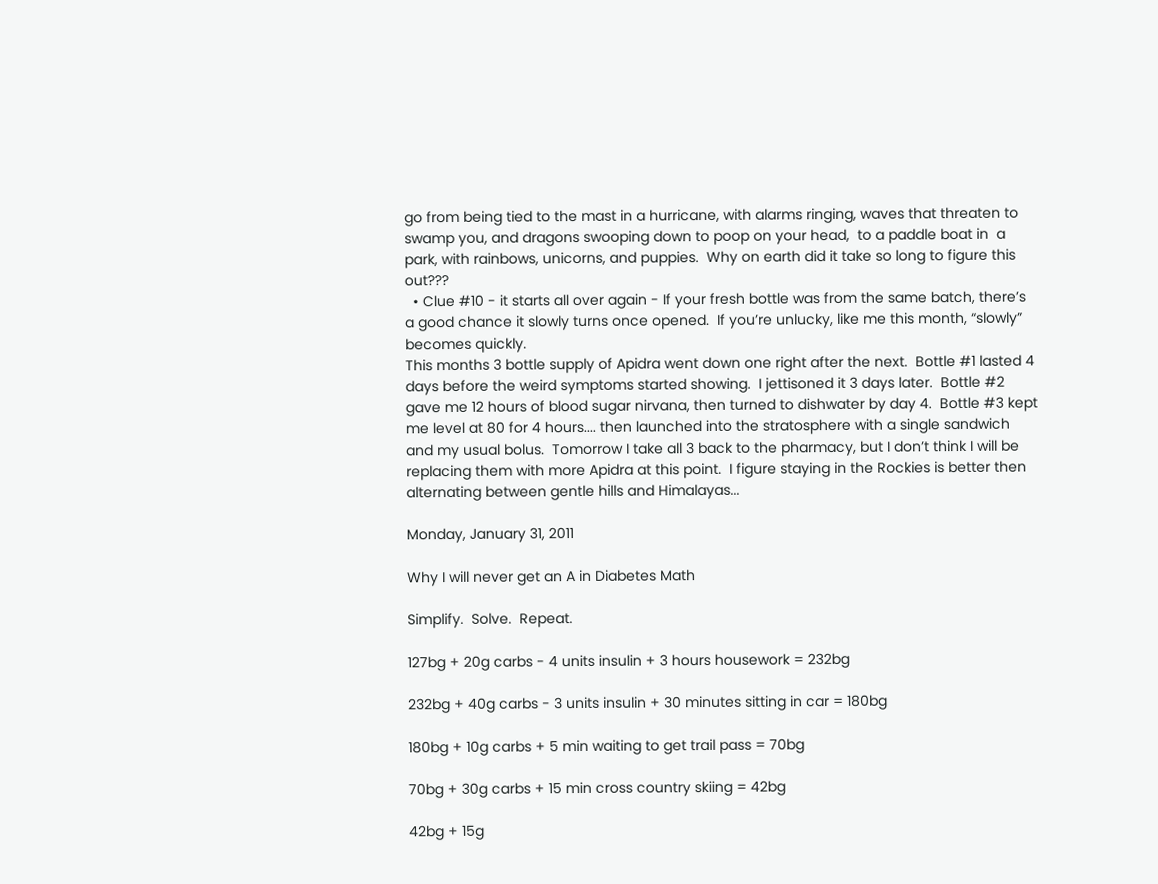go from being tied to the mast in a hurricane, with alarms ringing, waves that threaten to swamp you, and dragons swooping down to poop on your head,  to a paddle boat in  a park, with rainbows, unicorns, and puppies.  Why on earth did it take so long to figure this out???
  • Clue #10 - it starts all over again - If your fresh bottle was from the same batch, there’s a good chance it slowly turns once opened.  If you’re unlucky, like me this month, “slowly” becomes quickly.
This months 3 bottle supply of Apidra went down one right after the next.  Bottle #1 lasted 4 days before the weird symptoms started showing.  I jettisoned it 3 days later.  Bottle #2 gave me 12 hours of blood sugar nirvana, then turned to dishwater by day 4.  Bottle #3 kept me level at 80 for 4 hours.... then launched into the stratosphere with a single sandwich and my usual bolus.  Tomorrow I take all 3 back to the pharmacy, but I don’t think I will be replacing them with more Apidra at this point.  I figure staying in the Rockies is better then alternating between gentle hills and Himalayas...

Monday, January 31, 2011

Why I will never get an A in Diabetes Math

Simplify.  Solve.  Repeat.

127bg + 20g carbs - 4 units insulin + 3 hours housework = 232bg

232bg + 40g carbs - 3 units insulin + 30 minutes sitting in car = 180bg

180bg + 10g carbs + 5 min waiting to get trail pass = 70bg

70bg + 30g carbs + 15 min cross country skiing = 42bg

42bg + 15g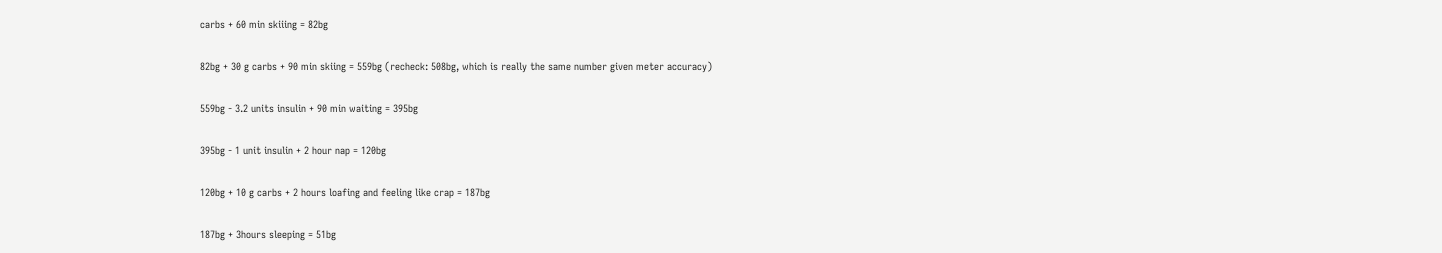carbs + 60 min skiiing = 82bg

82bg + 30 g carbs + 90 min skiing = 559bg (recheck: 508bg, which is really the same number given meter accuracy)

559bg - 3.2 units insulin + 90 min waiting = 395bg

395bg - 1 unit insulin + 2 hour nap = 120bg

120bg + 10 g carbs + 2 hours loafing and feeling like crap = 187bg

187bg + 3hours sleeping = 51bg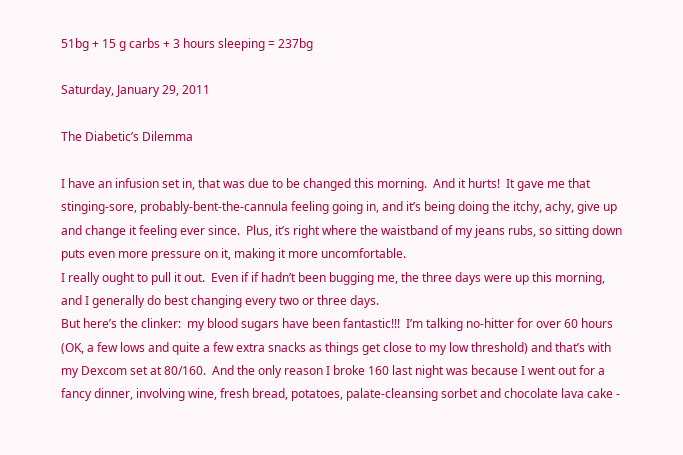51bg + 15 g carbs + 3 hours sleeping = 237bg

Saturday, January 29, 2011

The Diabetic’s Dilemma

I have an infusion set in, that was due to be changed this morning.  And it hurts!  It gave me that stinging-sore, probably-bent-the-cannula feeling going in, and it’s being doing the itchy, achy, give up and change it feeling ever since.  Plus, it’s right where the waistband of my jeans rubs, so sitting down puts even more pressure on it, making it more uncomfortable.
I really ought to pull it out.  Even if if hadn’t been bugging me, the three days were up this morning, and I generally do best changing every two or three days.
But here’s the clinker:  my blood sugars have been fantastic!!!  I’m talking no-hitter for over 60 hours (OK, a few lows and quite a few extra snacks as things get close to my low threshold) and that’s with my Dexcom set at 80/160.  And the only reason I broke 160 last night was because I went out for a fancy dinner, involving wine, fresh bread, potatoes, palate-cleansing sorbet and chocolate lava cake -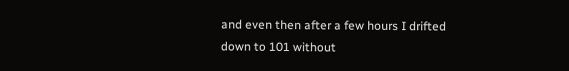and even then after a few hours I drifted down to 101 without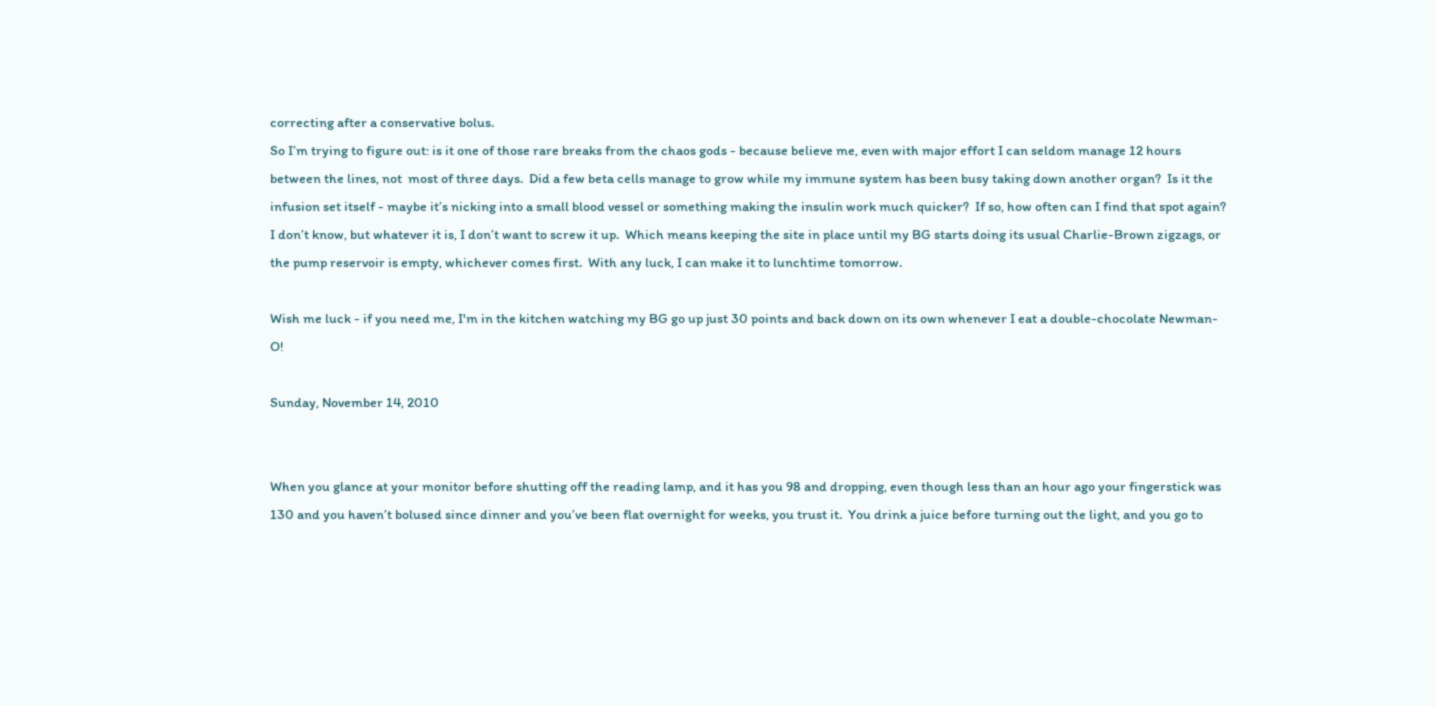correcting after a conservative bolus.
So I’m trying to figure out: is it one of those rare breaks from the chaos gods - because believe me, even with major effort I can seldom manage 12 hours between the lines, not  most of three days.  Did a few beta cells manage to grow while my immune system has been busy taking down another organ?  Is it the infusion set itself - maybe it’s nicking into a small blood vessel or something making the insulin work much quicker?  If so, how often can I find that spot again?
I don’t know, but whatever it is, I don’t want to screw it up.  Which means keeping the site in place until my BG starts doing its usual Charlie-Brown zigzags, or the pump reservoir is empty, whichever comes first.  With any luck, I can make it to lunchtime tomorrow.

Wish me luck - if you need me, I'm in the kitchen watching my BG go up just 30 points and back down on its own whenever I eat a double-chocolate Newman-O!

Sunday, November 14, 2010


When you glance at your monitor before shutting off the reading lamp, and it has you 98 and dropping, even though less than an hour ago your fingerstick was 130 and you haven’t bolused since dinner and you’ve been flat overnight for weeks, you trust it.  You drink a juice before turning out the light, and you go to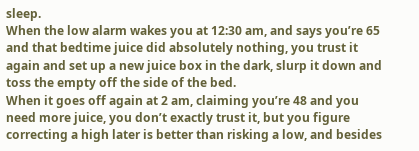sleep.
When the low alarm wakes you at 12:30 am, and says you’re 65 and that bedtime juice did absolutely nothing, you trust it again and set up a new juice box in the dark, slurp it down and toss the empty off the side of the bed.
When it goes off again at 2 am, claiming you’re 48 and you need more juice, you don’t exactly trust it, but you figure correcting a high later is better than risking a low, and besides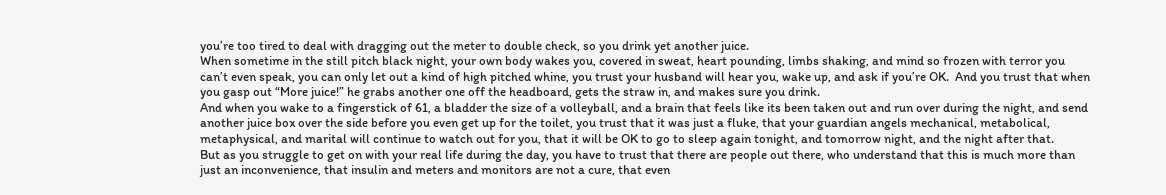you’re too tired to deal with dragging out the meter to double check, so you drink yet another juice.
When sometime in the still pitch black night, your own body wakes you, covered in sweat, heart pounding, limbs shaking, and mind so frozen with terror you can’t even speak, you can only let out a kind of high pitched whine, you trust your husband will hear you, wake up, and ask if you’re OK.  And you trust that when you gasp out “More juice!” he grabs another one off the headboard, gets the straw in, and makes sure you drink.
And when you wake to a fingerstick of 61, a bladder the size of a volleyball, and a brain that feels like its been taken out and run over during the night, and send another juice box over the side before you even get up for the toilet, you trust that it was just a fluke, that your guardian angels mechanical, metabolical, metaphysical, and marital will continue to watch out for you, that it will be OK to go to sleep again tonight, and tomorrow night, and the night after that.
But as you struggle to get on with your real life during the day, you have to trust that there are people out there, who understand that this is much more than just an inconvenience, that insulin and meters and monitors are not a cure, that even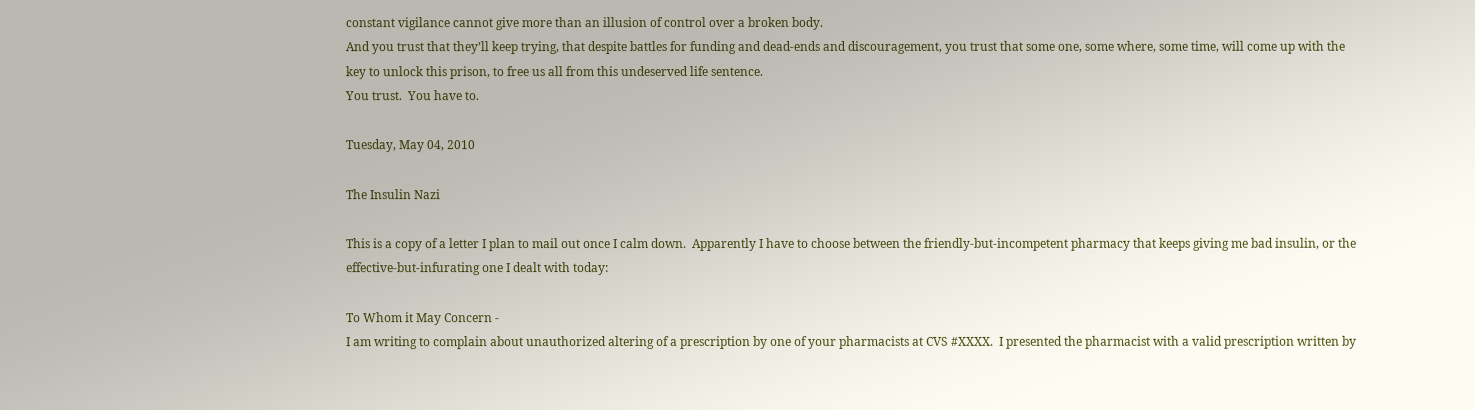constant vigilance cannot give more than an illusion of control over a broken body.
And you trust that they’ll keep trying, that despite battles for funding and dead-ends and discouragement, you trust that some one, some where, some time, will come up with the key to unlock this prison, to free us all from this undeserved life sentence.
You trust.  You have to.

Tuesday, May 04, 2010

The Insulin Nazi

This is a copy of a letter I plan to mail out once I calm down.  Apparently I have to choose between the friendly-but-incompetent pharmacy that keeps giving me bad insulin, or the effective-but-infurating one I dealt with today:

To Whom it May Concern -
I am writing to complain about unauthorized altering of a prescription by one of your pharmacists at CVS #XXXX.  I presented the pharmacist with a valid prescription written by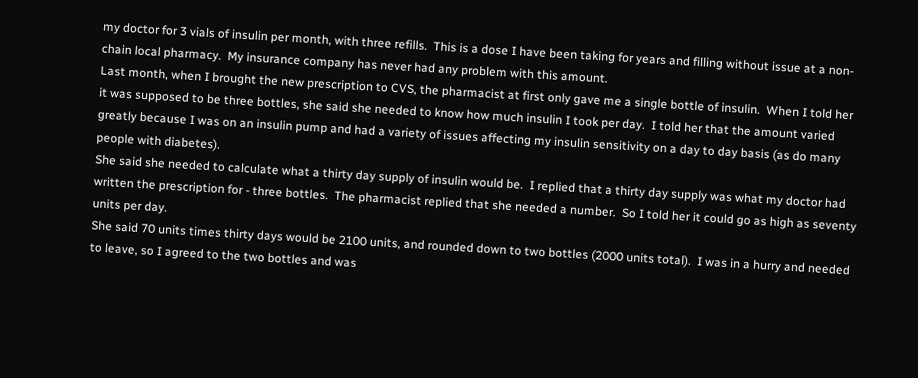my doctor for 3 vials of insulin per month, with three refills.  This is a dose I have been taking for years and filling without issue at a non-chain local pharmacy.  My insurance company has never had any problem with this amount.
Last month, when I brought the new prescription to CVS, the pharmacist at first only gave me a single bottle of insulin.  When I told her it was supposed to be three bottles, she said she needed to know how much insulin I took per day.  I told her that the amount varied greatly because I was on an insulin pump and had a variety of issues affecting my insulin sensitivity on a day to day basis (as do many people with diabetes).
She said she needed to calculate what a thirty day supply of insulin would be.  I replied that a thirty day supply was what my doctor had written the prescription for - three bottles.  The pharmacist replied that she needed a number.  So I told her it could go as high as seventy units per day.
She said 70 units times thirty days would be 2100 units, and rounded down to two bottles (2000 units total).  I was in a hurry and needed to leave, so I agreed to the two bottles and was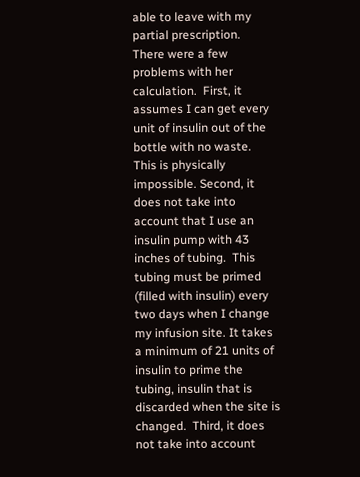able to leave with my partial prescription.
There were a few problems with her calculation.  First, it assumes I can get every unit of insulin out of the bottle with no waste.  This is physically impossible. Second, it does not take into account that I use an insulin pump with 43 inches of tubing.  This tubing must be primed (filled with insulin) every two days when I change my infusion site. It takes a minimum of 21 units of insulin to prime the tubing, insulin that is discarded when the site is changed.  Third, it does not take into account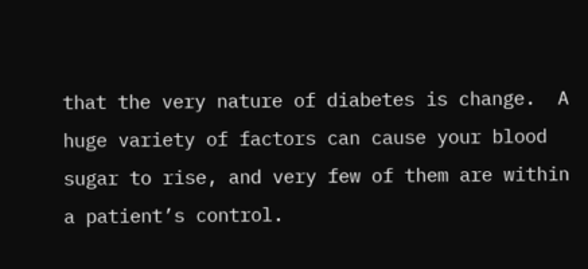that the very nature of diabetes is change.  A huge variety of factors can cause your blood sugar to rise, and very few of them are within a patient’s control.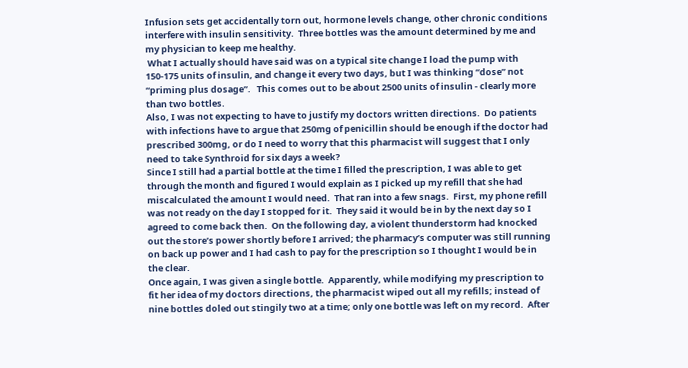Infusion sets get accidentally torn out, hormone levels change, other chronic conditions interfere with insulin sensitivity.  Three bottles was the amount determined by me and my physician to keep me healthy.
 What I actually should have said was on a typical site change I load the pump with 150-175 units of insulin, and change it every two days, but I was thinking “dose” not “priming plus dosage”.   This comes out to be about 2500 units of insulin - clearly more than two bottles.
Also, I was not expecting to have to justify my doctors written directions.  Do patients with infections have to argue that 250mg of penicillin should be enough if the doctor had prescribed 300mg, or do I need to worry that this pharmacist will suggest that I only need to take Synthroid for six days a week?
Since I still had a partial bottle at the time I filled the prescription, I was able to get through the month and figured I would explain as I picked up my refill that she had miscalculated the amount I would need.  That ran into a few snags.  First, my phone refill was not ready on the day I stopped for it.  They said it would be in by the next day so I agreed to come back then.  On the following day, a violent thunderstorm had knocked out the store’s power shortly before I arrived; the pharmacy’s computer was still running on back up power and I had cash to pay for the prescription so I thought I would be in the clear.
Once again, I was given a single bottle.  Apparently, while modifying my prescription to fit her idea of my doctors directions, the pharmacist wiped out all my refills; instead of nine bottles doled out stingily two at a time; only one bottle was left on my record.  After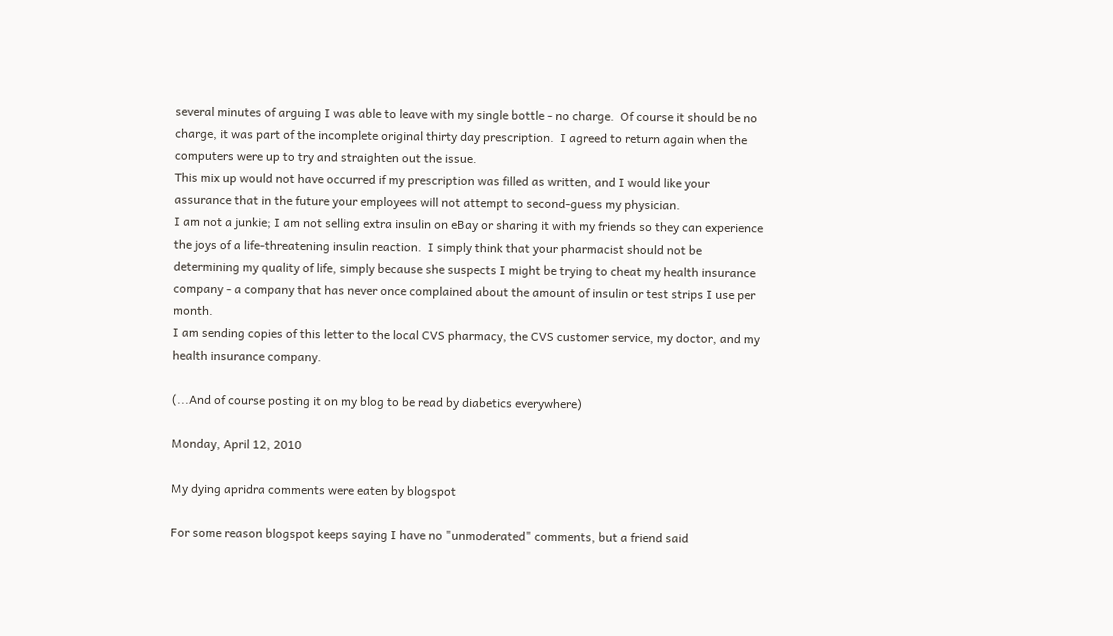several minutes of arguing I was able to leave with my single bottle - no charge.  Of course it should be no charge, it was part of the incomplete original thirty day prescription.  I agreed to return again when the computers were up to try and straighten out the issue.
This mix up would not have occurred if my prescription was filled as written, and I would like your assurance that in the future your employees will not attempt to second-guess my physician.
I am not a junkie; I am not selling extra insulin on eBay or sharing it with my friends so they can experience the joys of a life-threatening insulin reaction.  I simply think that your pharmacist should not be determining my quality of life, simply because she suspects I might be trying to cheat my health insurance company - a company that has never once complained about the amount of insulin or test strips I use per month.
I am sending copies of this letter to the local CVS pharmacy, the CVS customer service, my doctor, and my health insurance company.

(...And of course posting it on my blog to be read by diabetics everywhere)

Monday, April 12, 2010

My dying apridra comments were eaten by blogspot

For some reason blogspot keeps saying I have no "unmoderated" comments, but a friend said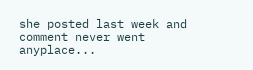she posted last week and comment never went anyplace...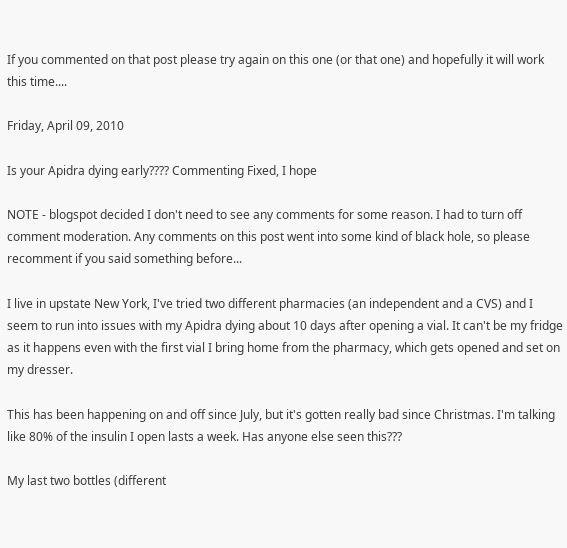If you commented on that post please try again on this one (or that one) and hopefully it will work this time....

Friday, April 09, 2010

Is your Apidra dying early???? Commenting Fixed, I hope

NOTE - blogspot decided I don't need to see any comments for some reason. I had to turn off comment moderation. Any comments on this post went into some kind of black hole, so please recomment if you said something before...

I live in upstate New York, I've tried two different pharmacies (an independent and a CVS) and I seem to run into issues with my Apidra dying about 10 days after opening a vial. It can't be my fridge as it happens even with the first vial I bring home from the pharmacy, which gets opened and set on my dresser.

This has been happening on and off since July, but it's gotten really bad since Christmas. I'm talking like 80% of the insulin I open lasts a week. Has anyone else seen this???

My last two bottles (different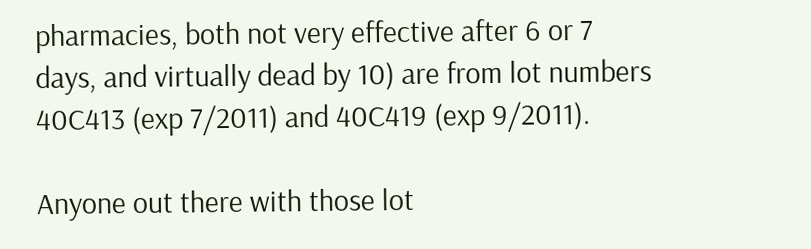pharmacies, both not very effective after 6 or 7 days, and virtually dead by 10) are from lot numbers 40C413 (exp 7/2011) and 40C419 (exp 9/2011).

Anyone out there with those lot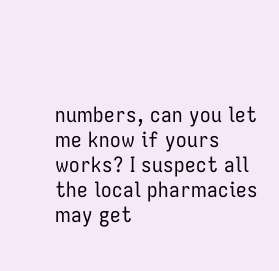numbers, can you let me know if yours works? I suspect all the local pharmacies may get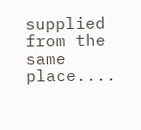supplied from the same place....